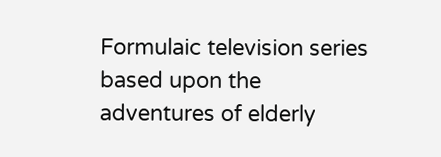Formulaic television series based upon the adventures of elderly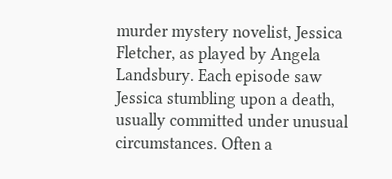murder mystery novelist, Jessica Fletcher, as played by Angela Landsbury. Each episode saw Jessica stumbling upon a death, usually committed under unusual circumstances. Often a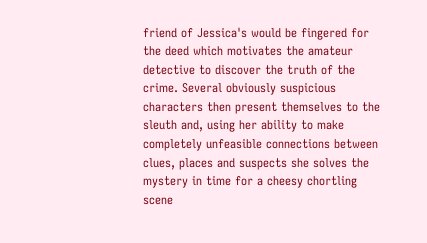friend of Jessica's would be fingered for the deed which motivates the amateur detective to discover the truth of the crime. Several obviously suspicious characters then present themselves to the sleuth and, using her ability to make completely unfeasible connections between clues, places and suspects she solves the mystery in time for a cheesy chortling scene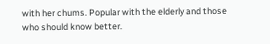with her chums. Popular with the elderly and those who should know better.